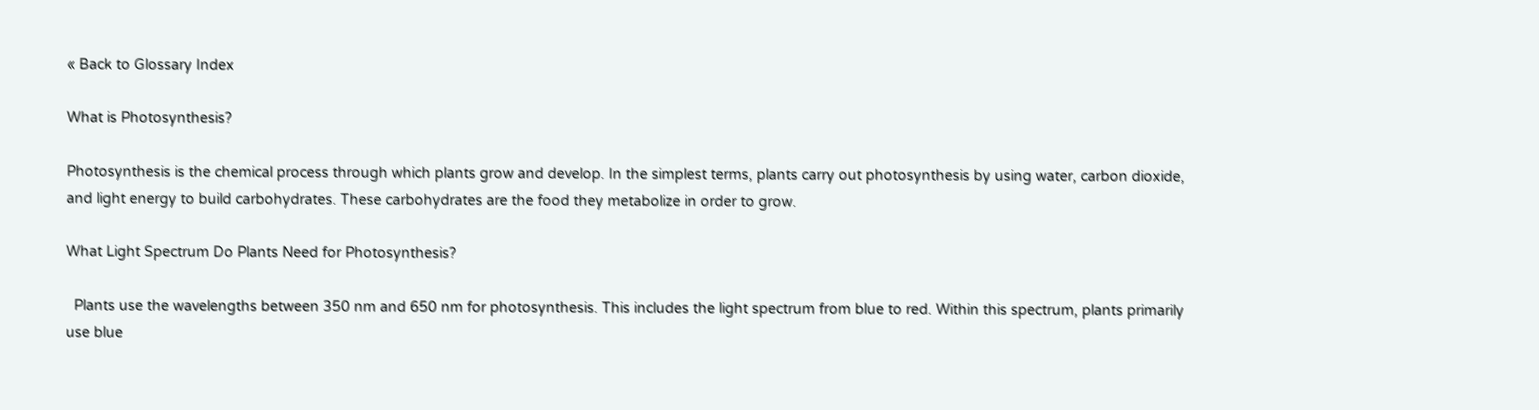« Back to Glossary Index

What is Photosynthesis?

Photosynthesis is the chemical process through which plants grow and develop. In the simplest terms, plants carry out photosynthesis by using water, carbon dioxide, and light energy to build carbohydrates. These carbohydrates are the food they metabolize in order to grow.

What Light Spectrum Do Plants Need for Photosynthesis?

  Plants use the wavelengths between 350 nm and 650 nm for photosynthesis. This includes the light spectrum from blue to red. Within this spectrum, plants primarily use blue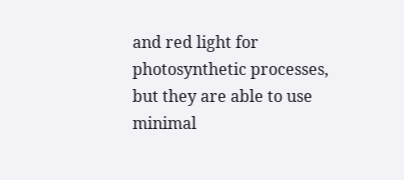and red light for photosynthetic processes, but they are able to use minimal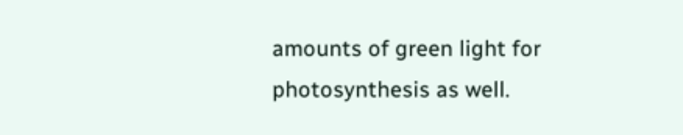amounts of green light for photosynthesis as well.